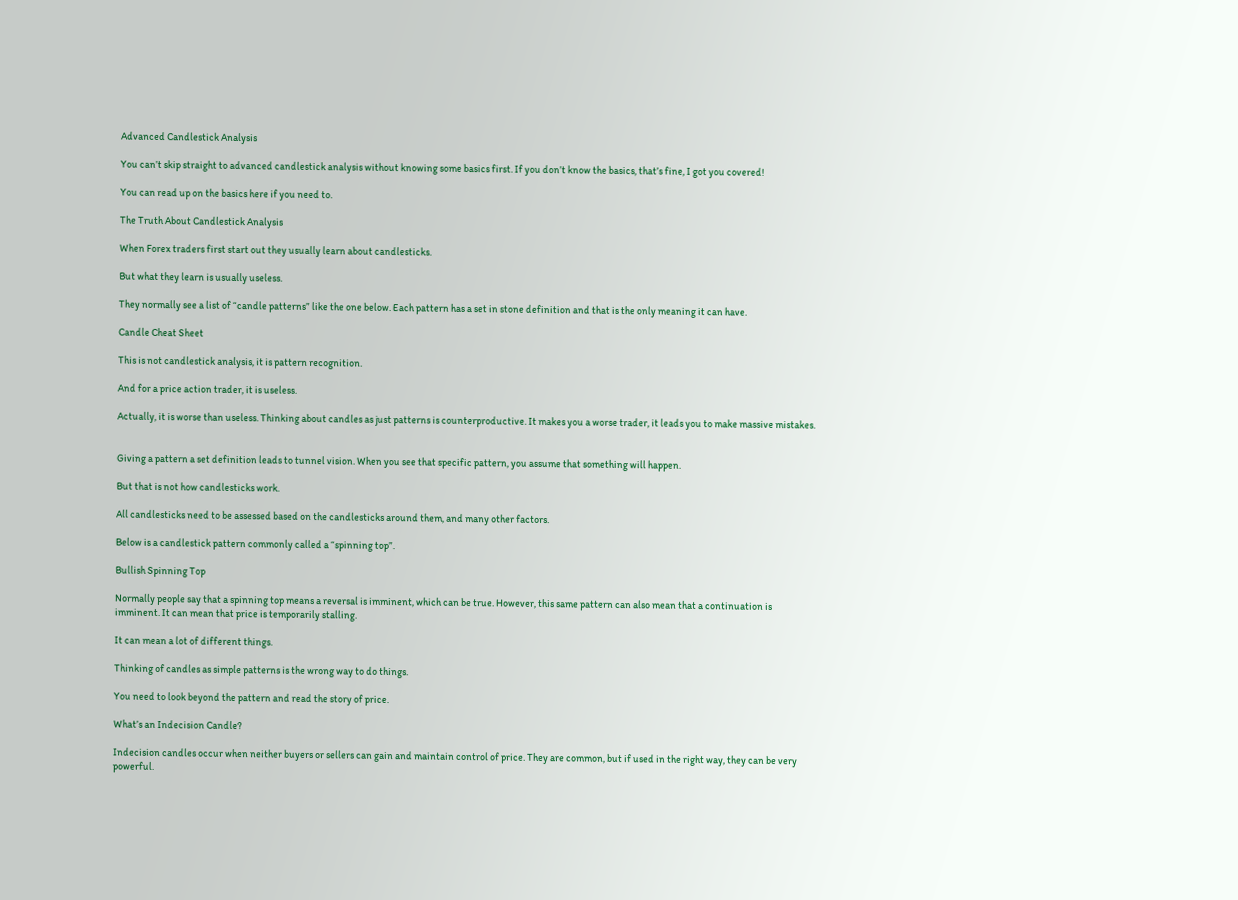Advanced Candlestick Analysis

You can’t skip straight to advanced candlestick analysis without knowing some basics first. If you don’t know the basics, that’s fine, I got you covered!

You can read up on the basics here if you need to.

The Truth About Candlestick Analysis

When Forex traders first start out they usually learn about candlesticks.

But what they learn is usually useless.

They normally see a list of “candle patterns” like the one below. Each pattern has a set in stone definition and that is the only meaning it can have.

Candle Cheat Sheet

This is not candlestick analysis, it is pattern recognition.

And for a price action trader, it is useless.

Actually, it is worse than useless. Thinking about candles as just patterns is counterproductive. It makes you a worse trader, it leads you to make massive mistakes.


Giving a pattern a set definition leads to tunnel vision. When you see that specific pattern, you assume that something will happen.

But that is not how candlesticks work.

All candlesticks need to be assessed based on the candlesticks around them, and many other factors.

Below is a candlestick pattern commonly called a “spinning top”.

Bullish Spinning Top

Normally people say that a spinning top means a reversal is imminent, which can be true. However, this same pattern can also mean that a continuation is imminent. It can mean that price is temporarily stalling.

It can mean a lot of different things.

Thinking of candles as simple patterns is the wrong way to do things.

You need to look beyond the pattern and read the story of price.

What’s an Indecision Candle?

Indecision candles occur when neither buyers or sellers can gain and maintain control of price. They are common, but if used in the right way, they can be very powerful.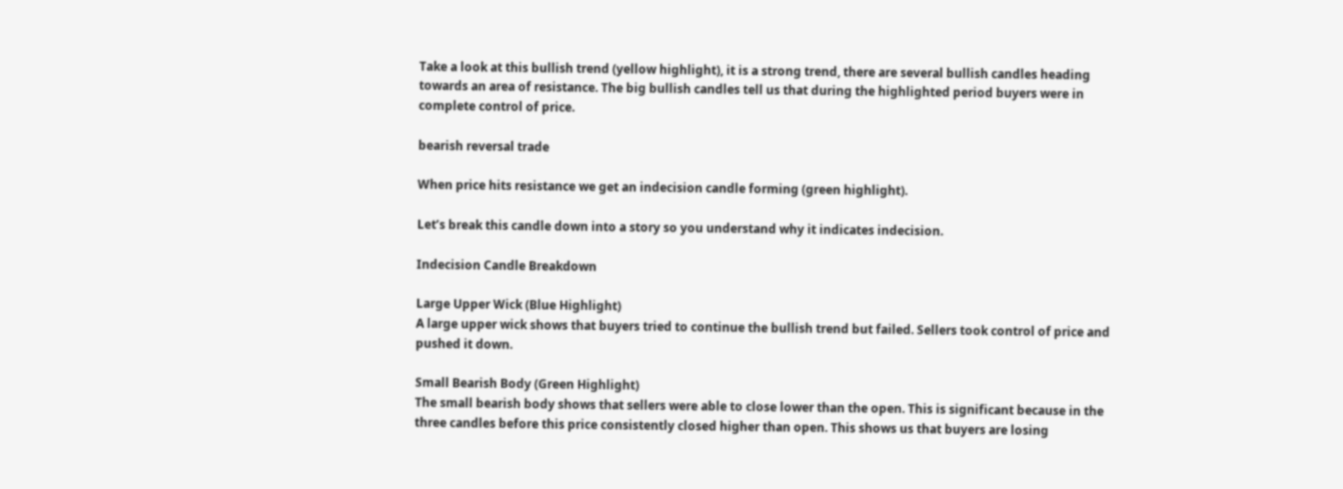Take a look at this bullish trend (yellow highlight), it is a strong trend, there are several bullish candles heading towards an area of resistance. The big bullish candles tell us that during the highlighted period buyers were in complete control of price.

bearish reversal trade

When price hits resistance we get an indecision candle forming (green highlight).

Let’s break this candle down into a story so you understand why it indicates indecision.

Indecision Candle Breakdown

Large Upper Wick (Blue Highlight)
A large upper wick shows that buyers tried to continue the bullish trend but failed. Sellers took control of price and pushed it down.

Small Bearish Body (Green Highlight)
The small bearish body shows that sellers were able to close lower than the open. This is significant because in the three candles before this price consistently closed higher than open. This shows us that buyers are losing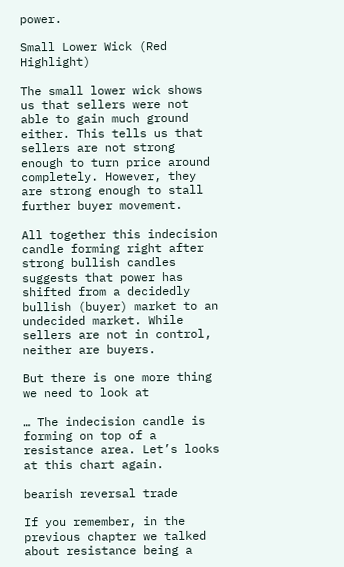power.

Small Lower Wick (Red Highlight)

The small lower wick shows us that sellers were not able to gain much ground either. This tells us that sellers are not strong enough to turn price around completely. However, they are strong enough to stall further buyer movement.

All together this indecision candle forming right after strong bullish candles suggests that power has shifted from a decidedly bullish (buyer) market to an undecided market. While sellers are not in control, neither are buyers.

But there is one more thing we need to look at

… The indecision candle is forming on top of a resistance area. Let’s looks at this chart again.

bearish reversal trade

If you remember, in the previous chapter we talked about resistance being a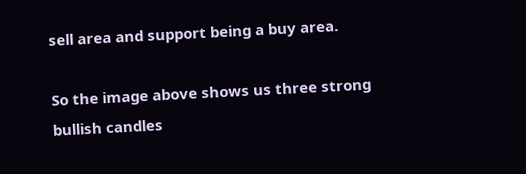sell area and support being a buy area.

So the image above shows us three strong bullish candles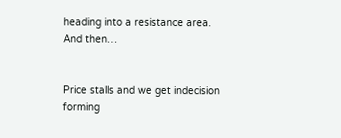heading into a resistance area. And then…


Price stalls and we get indecision forming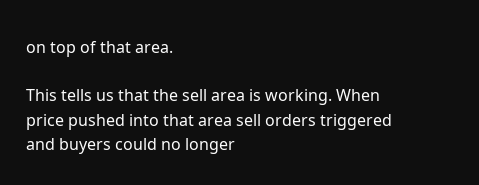on top of that area.

This tells us that the sell area is working. When price pushed into that area sell orders triggered and buyers could no longer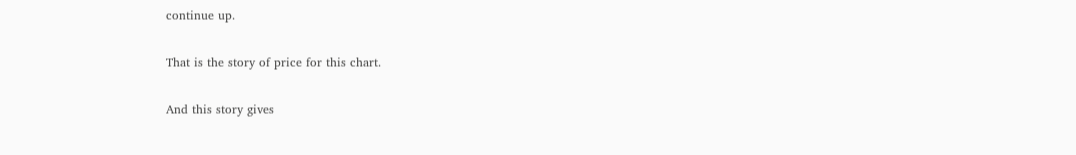continue up.

That is the story of price for this chart.

And this story gives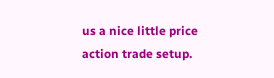us a nice little price action trade setup.